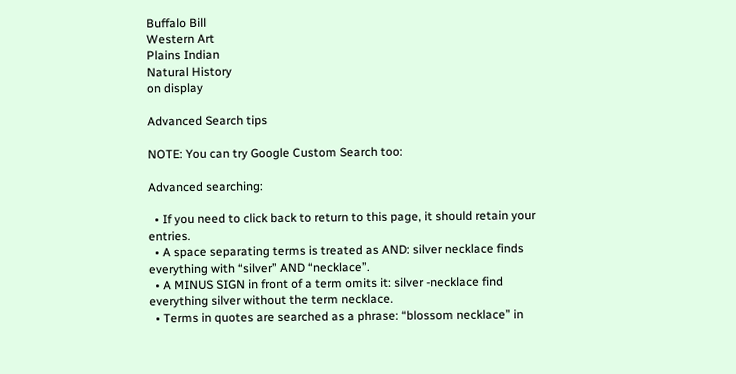Buffalo Bill
Western Art
Plains Indian
Natural History
on display

Advanced Search tips

NOTE: You can try Google Custom Search too:

Advanced searching:

  • If you need to click back to return to this page, it should retain your entries.
  • A space separating terms is treated as AND: silver necklace finds everything with “silver” AND “necklace”.
  • A MINUS SIGN in front of a term omits it: silver -necklace find everything silver without the term necklace.
  • Terms in quotes are searched as a phrase: “blossom necklace” in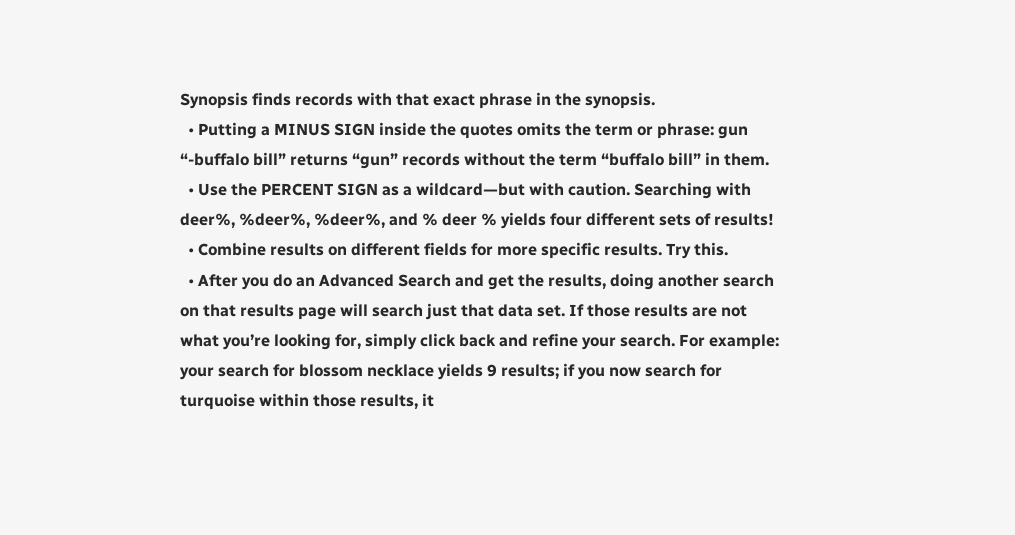Synopsis finds records with that exact phrase in the synopsis.
  • Putting a MINUS SIGN inside the quotes omits the term or phrase: gun “-buffalo bill” returns “gun” records without the term “buffalo bill” in them.
  • Use the PERCENT SIGN as a wildcard—but with caution. Searching with deer%, %deer%, %deer%, and % deer % yields four different sets of results!
  • Combine results on different fields for more specific results. Try this.
  • After you do an Advanced Search and get the results, doing another search on that results page will search just that data set. If those results are not what you’re looking for, simply click back and refine your search. For example: your search for blossom necklace yields 9 results; if you now search for turquoise within those results, it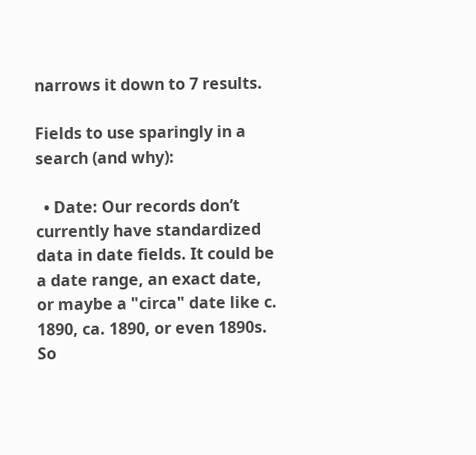narrows it down to 7 results.

Fields to use sparingly in a search (and why):

  • Date: Our records don’t currently have standardized data in date fields. It could be a date range, an exact date, or maybe a "circa" date like c. 1890, ca. 1890, or even 1890s. So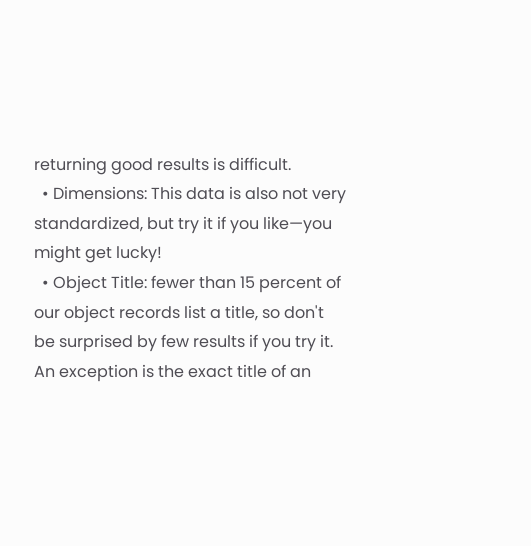returning good results is difficult.
  • Dimensions: This data is also not very standardized, but try it if you like—you might get lucky!
  • Object Title: fewer than 15 percent of our object records list a title, so don't be surprised by few results if you try it. An exception is the exact title of an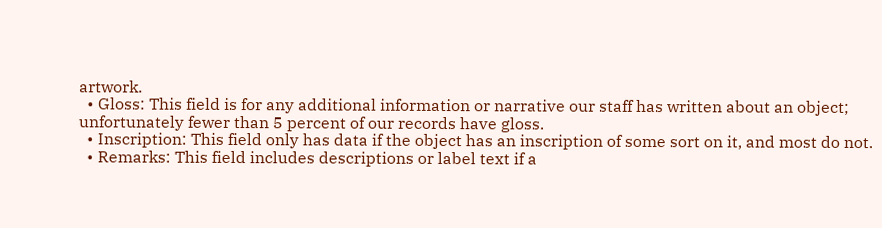artwork.
  • Gloss: This field is for any additional information or narrative our staff has written about an object; unfortunately fewer than 5 percent of our records have gloss.
  • Inscription: This field only has data if the object has an inscription of some sort on it, and most do not.
  • Remarks: This field includes descriptions or label text if a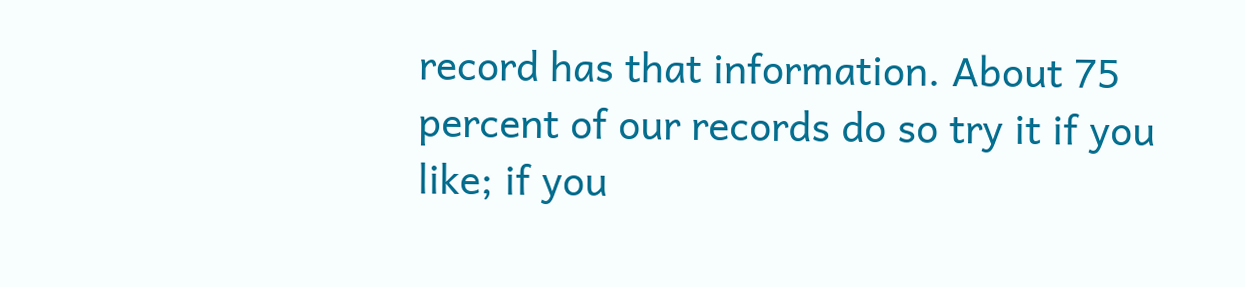record has that information. About 75 percent of our records do so try it if you like; if you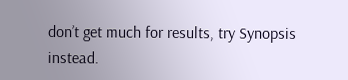don’t get much for results, try Synopsis instead.